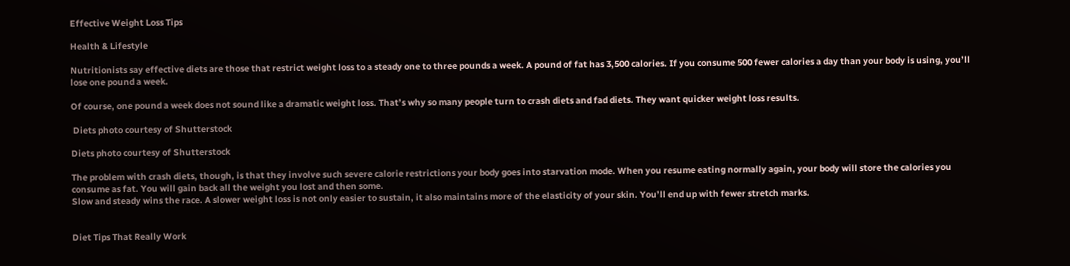Effective Weight Loss Tips

Health & Lifestyle

Nutritionists say effective diets are those that restrict weight loss to a steady one to three pounds a week. A pound of fat has 3,500 calories. If you consume 500 fewer calories a day than your body is using, you’ll lose one pound a week.

Of course, one pound a week does not sound like a dramatic weight loss. That’s why so many people turn to crash diets and fad diets. They want quicker weight loss results.

 Diets photo courtesy of Shutterstock

Diets photo courtesy of Shutterstock

The problem with crash diets, though, is that they involve such severe calorie restrictions your body goes into starvation mode. When you resume eating normally again, your body will store the calories you consume as fat. You will gain back all the weight you lost and then some.
Slow and steady wins the race. A slower weight loss is not only easier to sustain, it also maintains more of the elasticity of your skin. You’ll end up with fewer stretch marks.


Diet Tips That Really Work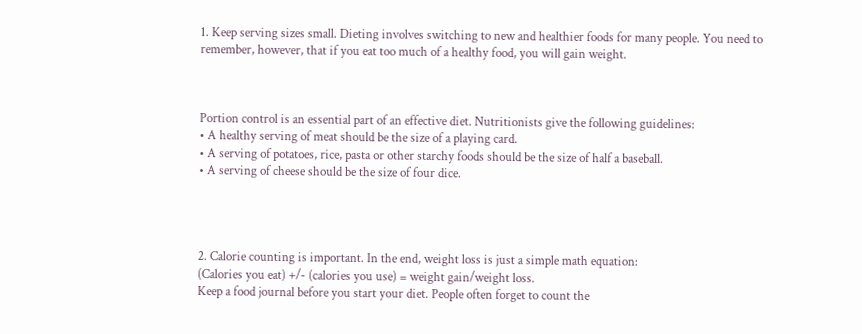1. Keep serving sizes small. Dieting involves switching to new and healthier foods for many people. You need to remember, however, that if you eat too much of a healthy food, you will gain weight.



Portion control is an essential part of an effective diet. Nutritionists give the following guidelines:
• A healthy serving of meat should be the size of a playing card.
• A serving of potatoes, rice, pasta or other starchy foods should be the size of half a baseball.
• A serving of cheese should be the size of four dice.




2. Calorie counting is important. In the end, weight loss is just a simple math equation:
(Calories you eat) +/- (calories you use) = weight gain/weight loss.
Keep a food journal before you start your diet. People often forget to count the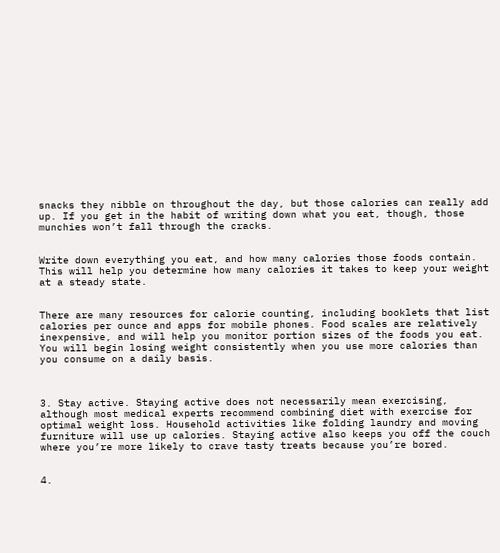snacks they nibble on throughout the day, but those calories can really add up. If you get in the habit of writing down what you eat, though, those munchies won’t fall through the cracks.


Write down everything you eat, and how many calories those foods contain. This will help you determine how many calories it takes to keep your weight at a steady state.


There are many resources for calorie counting, including booklets that list calories per ounce and apps for mobile phones. Food scales are relatively inexpensive, and will help you monitor portion sizes of the foods you eat.
You will begin losing weight consistently when you use more calories than you consume on a daily basis.



3. Stay active. Staying active does not necessarily mean exercising, although most medical experts recommend combining diet with exercise for optimal weight loss. Household activities like folding laundry and moving furniture will use up calories. Staying active also keeps you off the couch where you’re more likely to crave tasty treats because you’re bored.


4.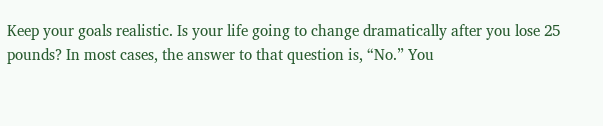Keep your goals realistic. Is your life going to change dramatically after you lose 25 pounds? In most cases, the answer to that question is, “No.” You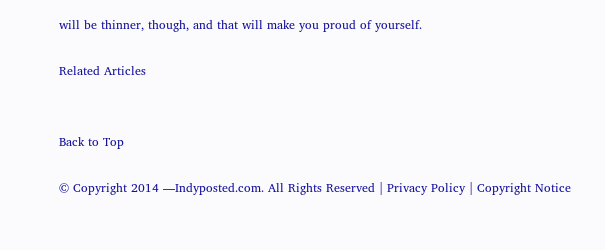will be thinner, though, and that will make you proud of yourself.

Related Articles


Back to Top

© Copyright 2014 —Indyposted.com. All Rights Reserved | Privacy Policy | Copyright Notice